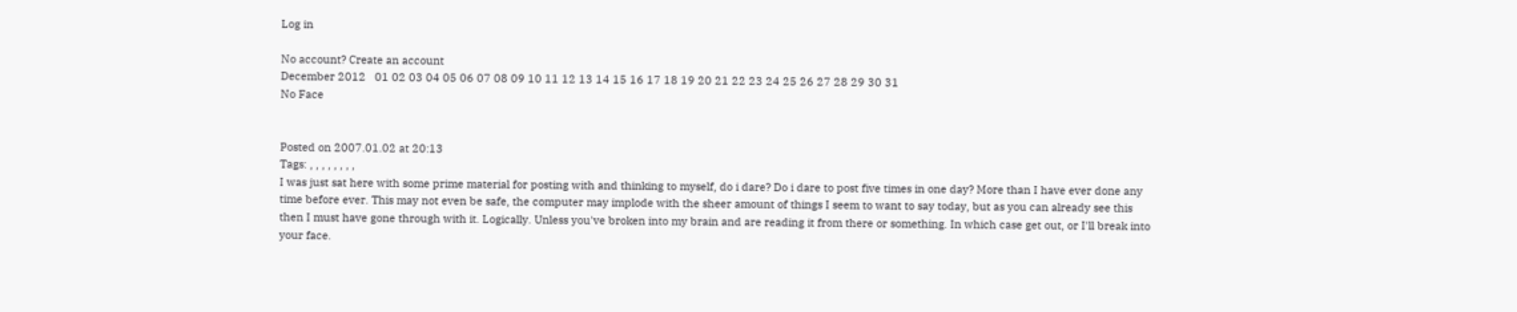Log in

No account? Create an account
December 2012   01 02 03 04 05 06 07 08 09 10 11 12 13 14 15 16 17 18 19 20 21 22 23 24 25 26 27 28 29 30 31
No Face


Posted on 2007.01.02 at 20:13
Tags: , , , , , , , ,
I was just sat here with some prime material for posting with and thinking to myself, do i dare? Do i dare to post five times in one day? More than I have ever done any time before ever. This may not even be safe, the computer may implode with the sheer amount of things I seem to want to say today, but as you can already see this then I must have gone through with it. Logically. Unless you've broken into my brain and are reading it from there or something. In which case get out, or I'll break into your face.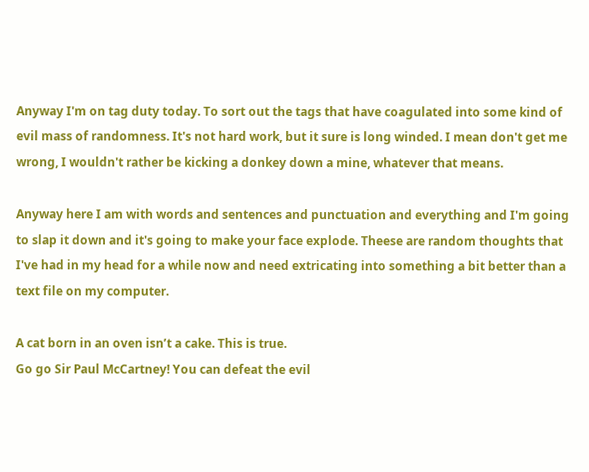Anyway I'm on tag duty today. To sort out the tags that have coagulated into some kind of evil mass of randomness. It's not hard work, but it sure is long winded. I mean don't get me wrong, I wouldn't rather be kicking a donkey down a mine, whatever that means.

Anyway here I am with words and sentences and punctuation and everything and I'm going to slap it down and it's going to make your face explode. Theese are random thoughts that I've had in my head for a while now and need extricating into something a bit better than a text file on my computer.

A cat born in an oven isn’t a cake. This is true.
Go go Sir Paul McCartney! You can defeat the evil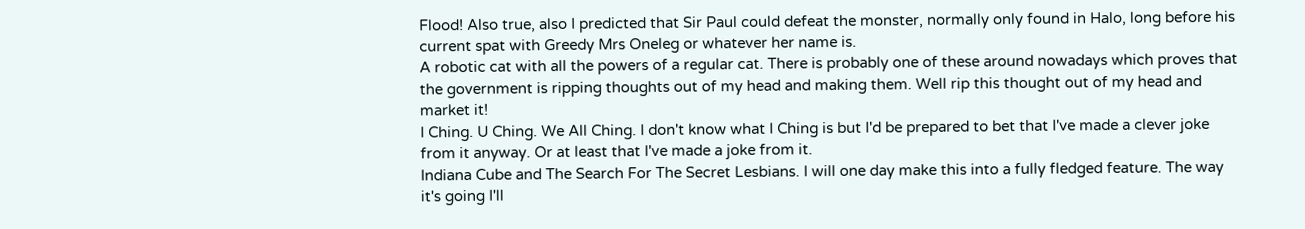Flood! Also true, also I predicted that Sir Paul could defeat the monster, normally only found in Halo, long before his current spat with Greedy Mrs Oneleg or whatever her name is.
A robotic cat with all the powers of a regular cat. There is probably one of these around nowadays which proves that the government is ripping thoughts out of my head and making them. Well rip this thought out of my head and market it!
I Ching. U Ching. We All Ching. I don't know what I Ching is but I'd be prepared to bet that I've made a clever joke from it anyway. Or at least that I've made a joke from it.
Indiana Cube and The Search For The Secret Lesbians. I will one day make this into a fully fledged feature. The way it's going I'll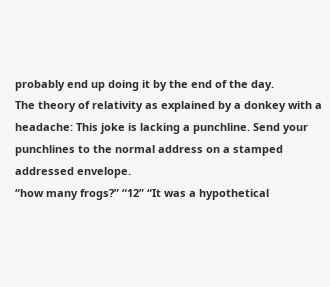probably end up doing it by the end of the day.
The theory of relativity as explained by a donkey with a headache: This joke is lacking a punchline. Send your punchlines to the normal address on a stamped addressed envelope.
“how many frogs?” “12” “It was a hypothetical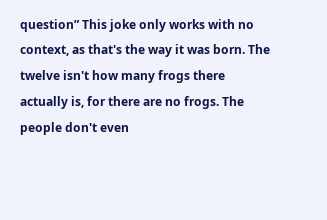question” This joke only works with no context, as that's the way it was born. The twelve isn't how many frogs there actually is, for there are no frogs. The people don't even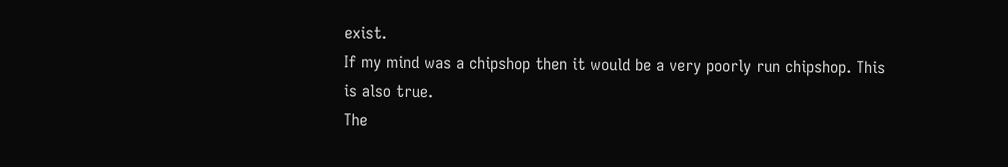exist.
If my mind was a chipshop then it would be a very poorly run chipshop. This is also true.
The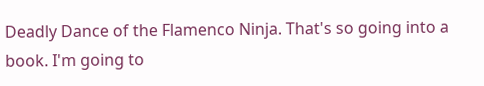Deadly Dance of the Flamenco Ninja. That's so going into a book. I'm going to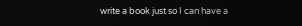write a book just so I can have a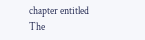chapter entitled The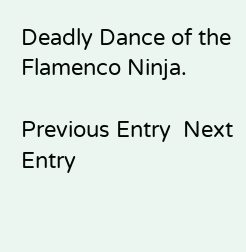Deadly Dance of the Flamenco Ninja.

Previous Entry  Next Entry